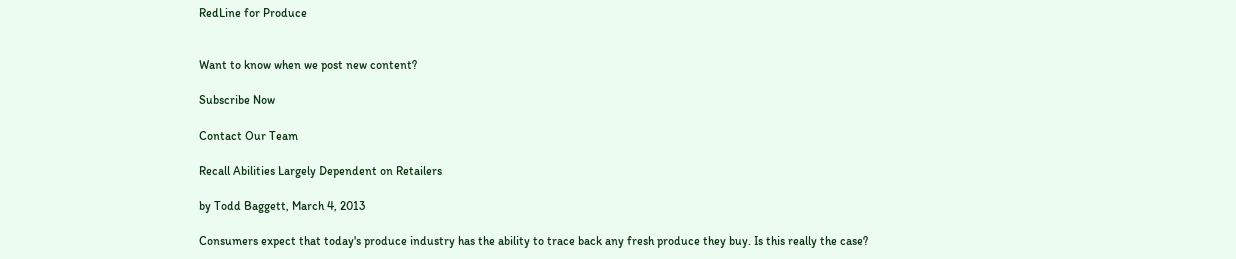RedLine for Produce


Want to know when we post new content?

Subscribe Now

Contact Our Team

Recall Abilities Largely Dependent on Retailers

by Todd Baggett, March 4, 2013

Consumers expect that today's produce industry has the ability to trace back any fresh produce they buy. Is this really the case?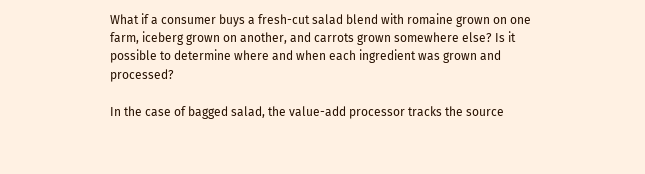What if a consumer buys a fresh-cut salad blend with romaine grown on one farm, iceberg grown on another, and carrots grown somewhere else? Is it possible to determine where and when each ingredient was grown and processed?

In the case of bagged salad, the value-add processor tracks the source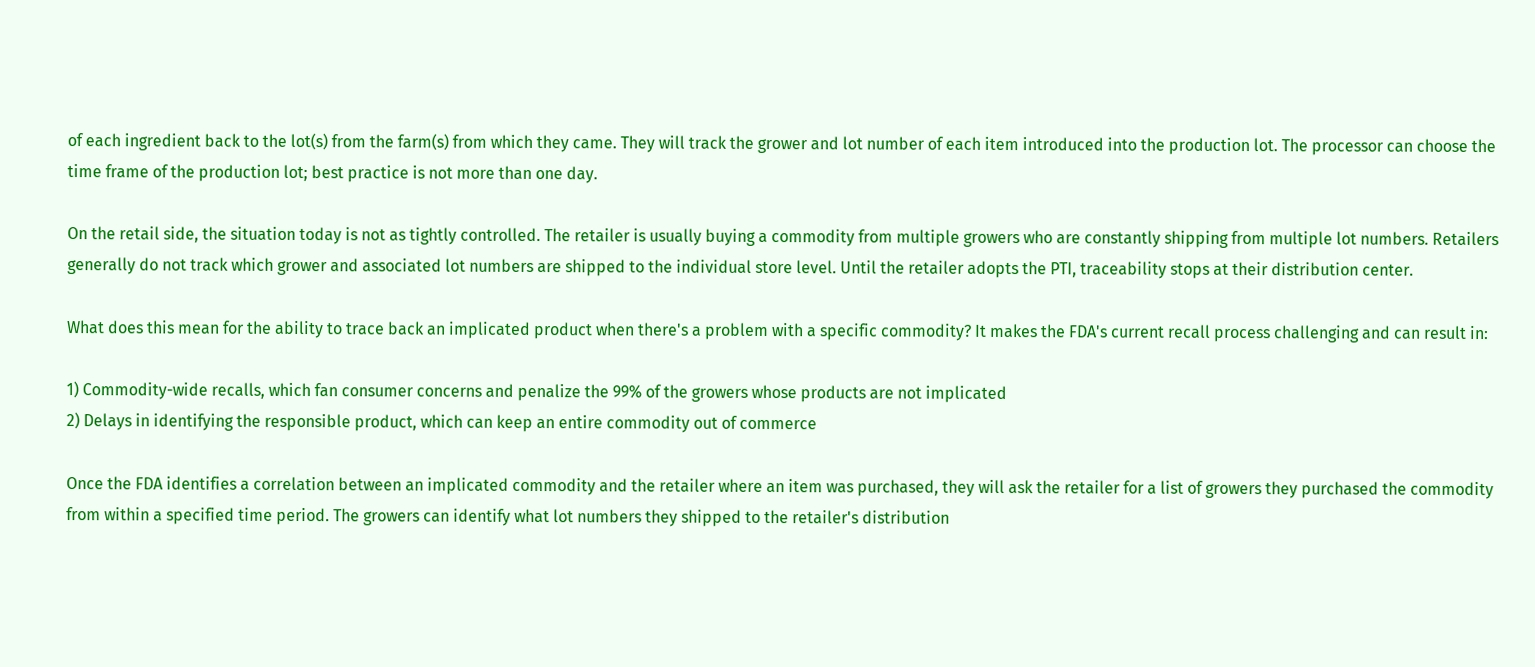of each ingredient back to the lot(s) from the farm(s) from which they came. They will track the grower and lot number of each item introduced into the production lot. The processor can choose the time frame of the production lot; best practice is not more than one day.

On the retail side, the situation today is not as tightly controlled. The retailer is usually buying a commodity from multiple growers who are constantly shipping from multiple lot numbers. Retailers generally do not track which grower and associated lot numbers are shipped to the individual store level. Until the retailer adopts the PTI, traceability stops at their distribution center.

What does this mean for the ability to trace back an implicated product when there's a problem with a specific commodity? It makes the FDA's current recall process challenging and can result in:

1) Commodity-wide recalls, which fan consumer concerns and penalize the 99% of the growers whose products are not implicated
2) Delays in identifying the responsible product, which can keep an entire commodity out of commerce

Once the FDA identifies a correlation between an implicated commodity and the retailer where an item was purchased, they will ask the retailer for a list of growers they purchased the commodity from within a specified time period. The growers can identify what lot numbers they shipped to the retailer's distribution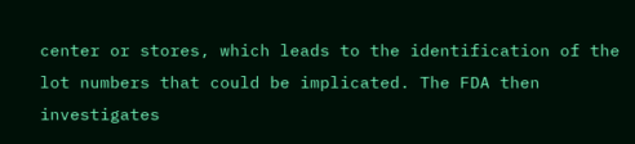center or stores, which leads to the identification of the lot numbers that could be implicated. The FDA then investigates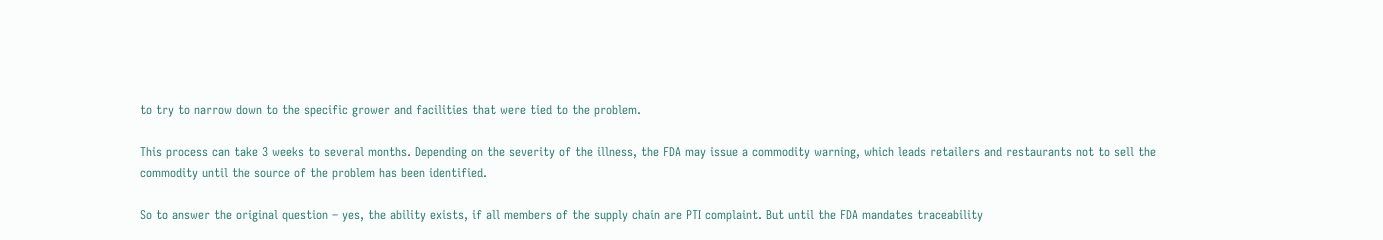to try to narrow down to the specific grower and facilities that were tied to the problem.

This process can take 3 weeks to several months. Depending on the severity of the illness, the FDA may issue a commodity warning, which leads retailers and restaurants not to sell the commodity until the source of the problem has been identified.

So to answer the original question – yes, the ability exists, if all members of the supply chain are PTI complaint. But until the FDA mandates traceability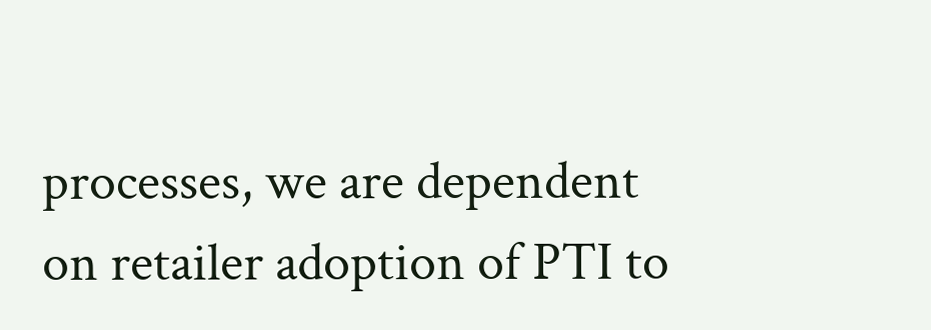processes, we are dependent on retailer adoption of PTI to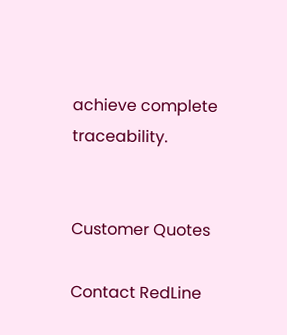achieve complete traceability.


Customer Quotes

Contact RedLine